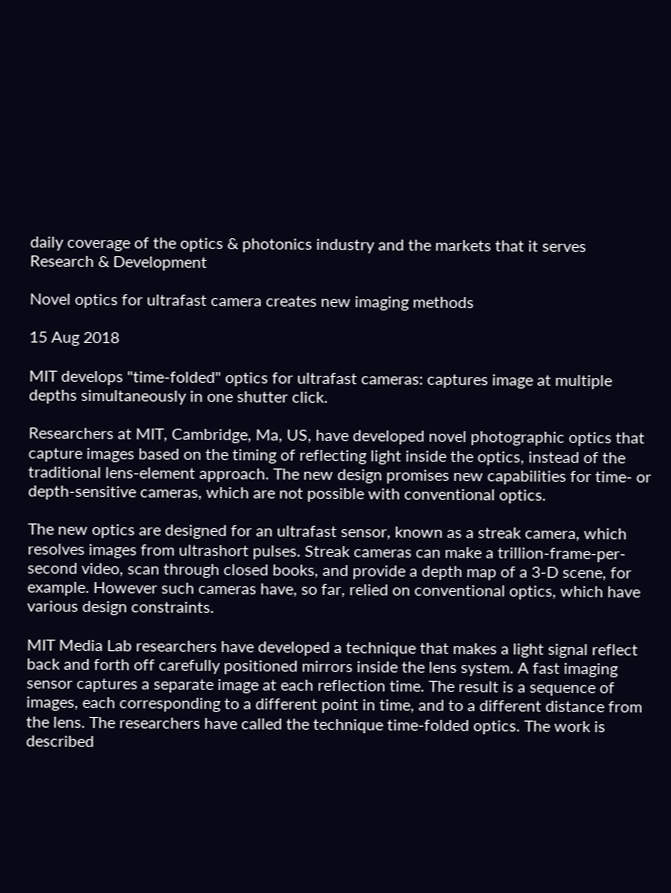daily coverage of the optics & photonics industry and the markets that it serves
Research & Development

Novel optics for ultrafast camera creates new imaging methods

15 Aug 2018

MIT develops "time-folded" optics for ultrafast cameras: captures image at multiple depths simultaneously in one shutter click.

Researchers at MIT, Cambridge, Ma, US, have developed novel photographic optics that capture images based on the timing of reflecting light inside the optics, instead of the traditional lens-element approach. The new design promises new capabilities for time- or depth-sensitive cameras, which are not possible with conventional optics.

The new optics are designed for an ultrafast sensor, known as a streak camera, which resolves images from ultrashort pulses. Streak cameras can make a trillion-frame-per-second video, scan through closed books, and provide a depth map of a 3-D scene, for example. However such cameras have, so far, relied on conventional optics, which have various design constraints.

MIT Media Lab researchers have developed a technique that makes a light signal reflect back and forth off carefully positioned mirrors inside the lens system. A fast imaging sensor captures a separate image at each reflection time. The result is a sequence of images, each corresponding to a different point in time, and to a different distance from the lens. The researchers have called the technique time-folded optics. The work is described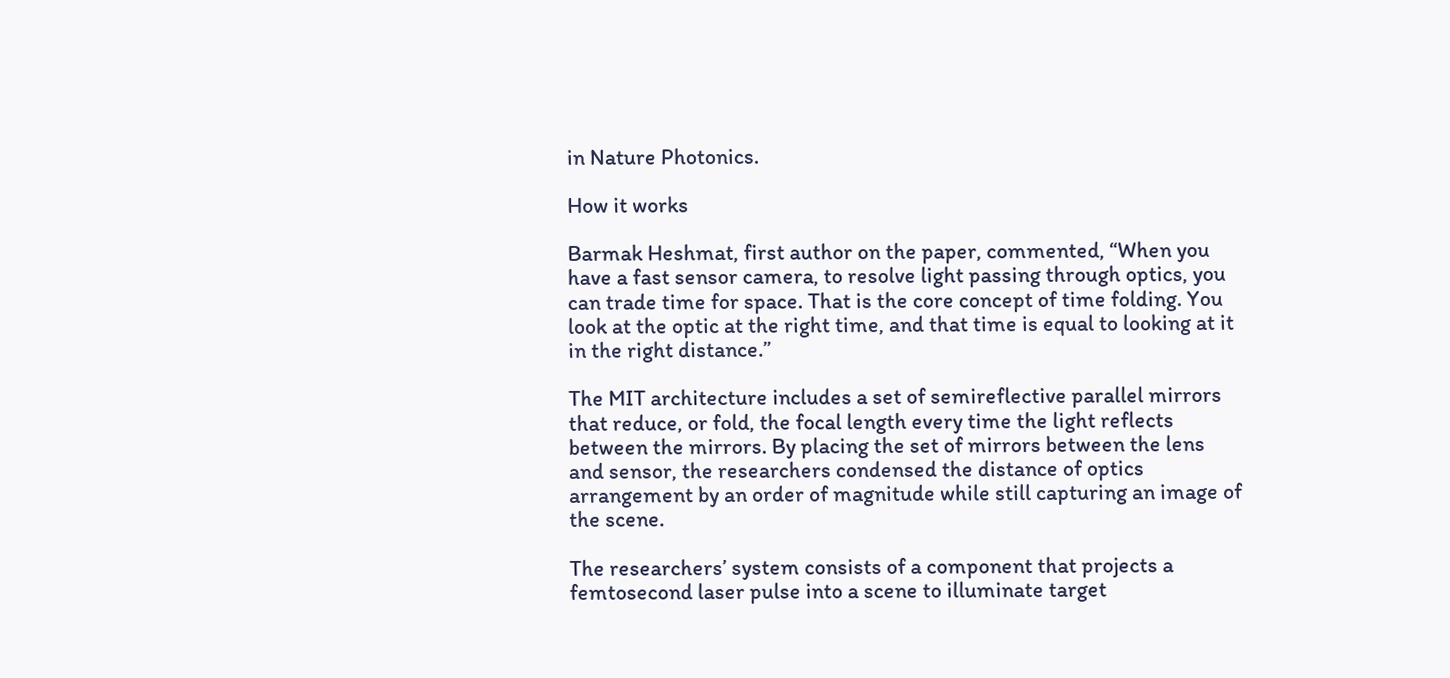in Nature Photonics.

How it works

Barmak Heshmat, first author on the paper, commented, “When you have a fast sensor camera, to resolve light passing through optics, you can trade time for space. That is the core concept of time folding. You look at the optic at the right time, and that time is equal to looking at it in the right distance.”

The MIT architecture includes a set of semireflective parallel mirrors that reduce, or fold, the focal length every time the light reflects between the mirrors. By placing the set of mirrors between the lens and sensor, the researchers condensed the distance of optics arrangement by an order of magnitude while still capturing an image of the scene.

The researchers’ system consists of a component that projects a femtosecond laser pulse into a scene to illuminate target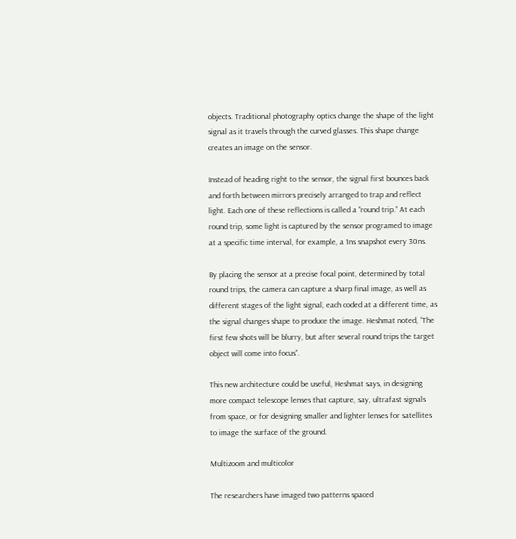objects. Traditional photography optics change the shape of the light signal as it travels through the curved glasses. This shape change creates an image on the sensor.

Instead of heading right to the sensor, the signal first bounces back and forth between mirrors precisely arranged to trap and reflect light. Each one of these reflections is called a “round trip.” At each round trip, some light is captured by the sensor programed to image at a specific time interval, for example, a 1ns snapshot every 30ns.

By placing the sensor at a precise focal point, determined by total round trips, the camera can capture a sharp final image, as well as different stages of the light signal, each coded at a different time, as the signal changes shape to produce the image. Heshmat noted, “The first few shots will be blurry, but after several round trips the target object will come into focus”.

This new architecture could be useful, Heshmat says, in designing more compact telescope lenses that capture, say, ultrafast signals from space, or for designing smaller and lighter lenses for satellites to image the surface of the ground.

Multizoom and multicolor

The researchers have imaged two patterns spaced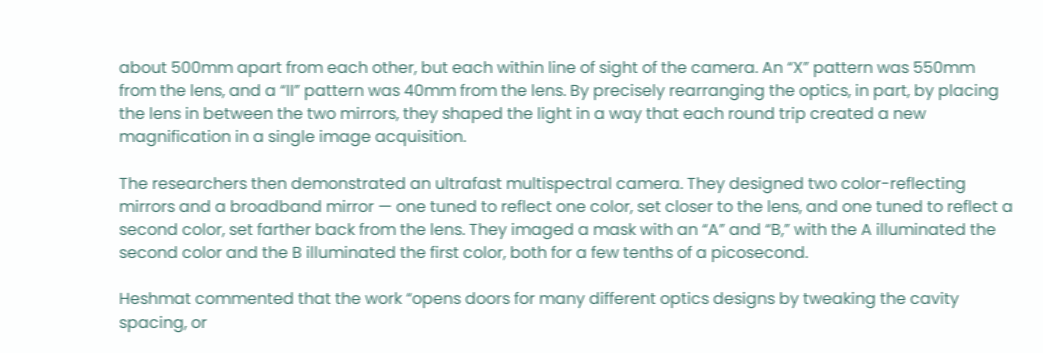about 500mm apart from each other, but each within line of sight of the camera. An “X” pattern was 550mm from the lens, and a “II” pattern was 40mm from the lens. By precisely rearranging the optics, in part, by placing the lens in between the two mirrors, they shaped the light in a way that each round trip created a new magnification in a single image acquisition.

The researchers then demonstrated an ultrafast multispectral camera. They designed two color-reflecting mirrors and a broadband mirror — one tuned to reflect one color, set closer to the lens, and one tuned to reflect a second color, set farther back from the lens. They imaged a mask with an “A” and “B,” with the A illuminated the second color and the B illuminated the first color, both for a few tenths of a picosecond.

Heshmat commented that the work “opens doors for many different optics designs by tweaking the cavity spacing, or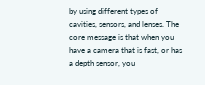by using different types of cavities, sensors, and lenses. The core message is that when you have a camera that is fast, or has a depth sensor, you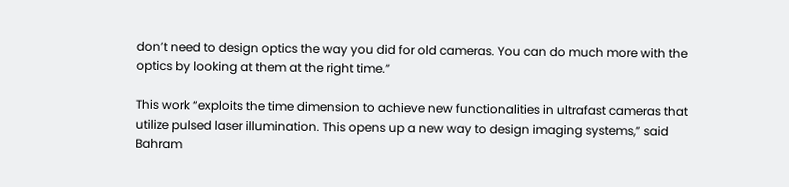don’t need to design optics the way you did for old cameras. You can do much more with the optics by looking at them at the right time.”

This work “exploits the time dimension to achieve new functionalities in ultrafast cameras that utilize pulsed laser illumination. This opens up a new way to design imaging systems,” said Bahram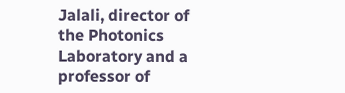Jalali, director of the Photonics Laboratory and a professor of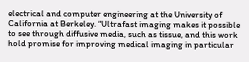electrical and computer engineering at the University of California at Berkeley. “Ultrafast imaging makes it possible to see through diffusive media, such as tissue, and this work hold promise for improving medical imaging in particular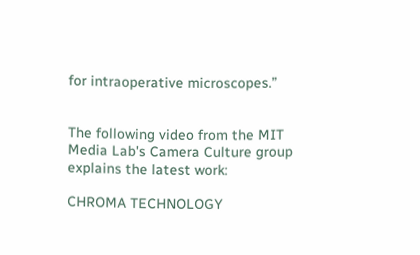for intraoperative microscopes.”


The following video from the MIT Media Lab's Camera Culture group explains the latest work:

CHROMA TECHNOLOGY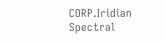CORP.Iridian Spectral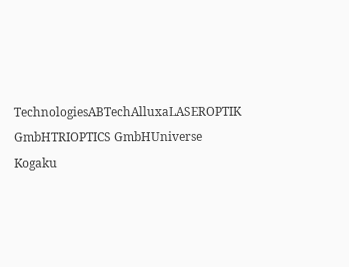TechnologiesABTechAlluxaLASEROPTIK GmbHTRIOPTICS GmbHUniverse Kogaku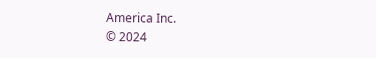America Inc.
© 2024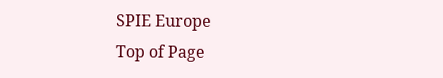SPIE Europe
Top of Page